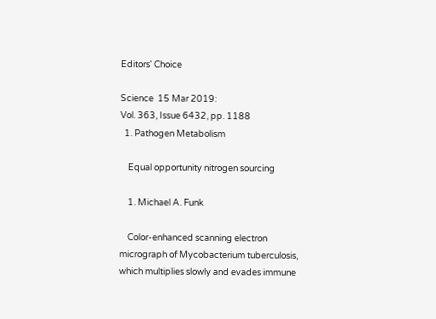Editors' Choice

Science  15 Mar 2019:
Vol. 363, Issue 6432, pp. 1188
  1. Pathogen Metabolism

    Equal opportunity nitrogen sourcing

    1. Michael A. Funk

    Color-enhanced scanning electron micrograph of Mycobacterium tuberculosis, which multiplies slowly and evades immune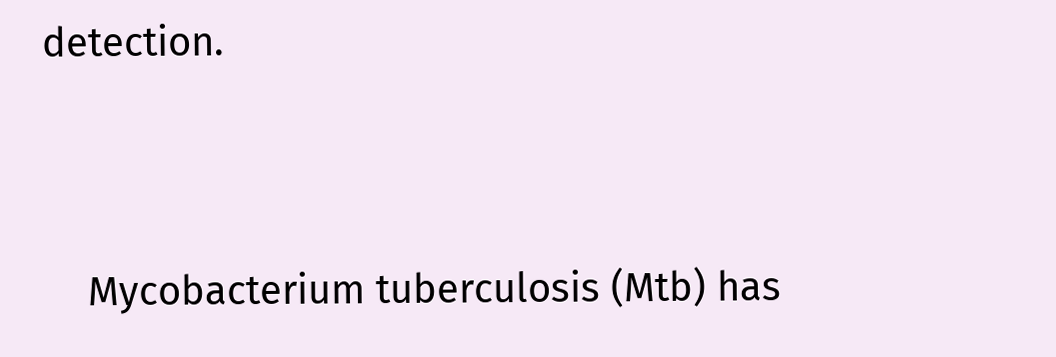detection.


    Mycobacterium tuberculosis (Mtb) has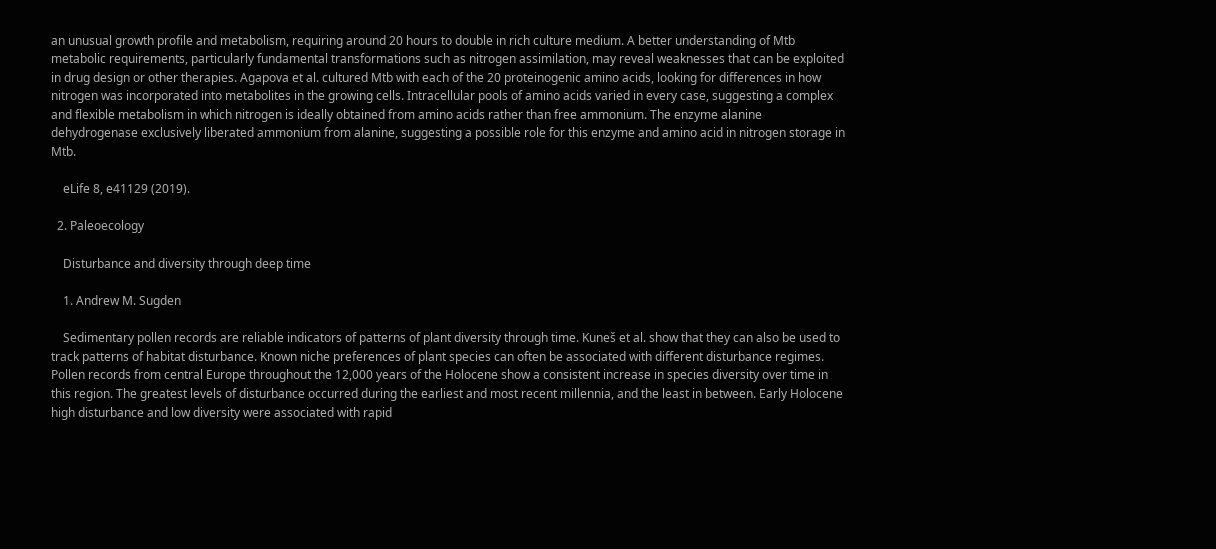an unusual growth profile and metabolism, requiring around 20 hours to double in rich culture medium. A better understanding of Mtb metabolic requirements, particularly fundamental transformations such as nitrogen assimilation, may reveal weaknesses that can be exploited in drug design or other therapies. Agapova et al. cultured Mtb with each of the 20 proteinogenic amino acids, looking for differences in how nitrogen was incorporated into metabolites in the growing cells. Intracellular pools of amino acids varied in every case, suggesting a complex and flexible metabolism in which nitrogen is ideally obtained from amino acids rather than free ammonium. The enzyme alanine dehydrogenase exclusively liberated ammonium from alanine, suggesting a possible role for this enzyme and amino acid in nitrogen storage in Mtb.

    eLife 8, e41129 (2019).

  2. Paleoecology

    Disturbance and diversity through deep time

    1. Andrew M. Sugden

    Sedimentary pollen records are reliable indicators of patterns of plant diversity through time. Kuneš et al. show that they can also be used to track patterns of habitat disturbance. Known niche preferences of plant species can often be associated with different disturbance regimes. Pollen records from central Europe throughout the 12,000 years of the Holocene show a consistent increase in species diversity over time in this region. The greatest levels of disturbance occurred during the earliest and most recent millennia, and the least in between. Early Holocene high disturbance and low diversity were associated with rapid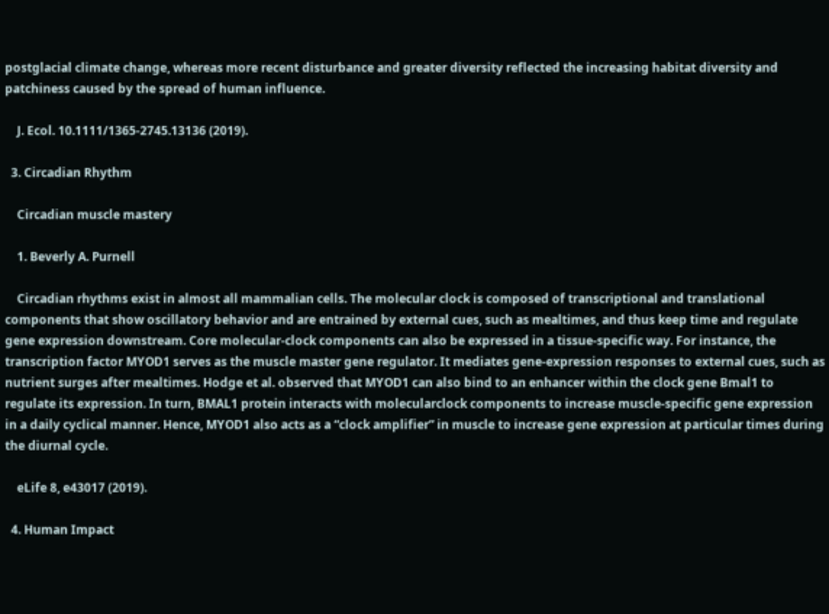postglacial climate change, whereas more recent disturbance and greater diversity reflected the increasing habitat diversity and patchiness caused by the spread of human influence.

    J. Ecol. 10.1111/1365-2745.13136 (2019).

  3. Circadian Rhythm

    Circadian muscle mastery

    1. Beverly A. Purnell

    Circadian rhythms exist in almost all mammalian cells. The molecular clock is composed of transcriptional and translational components that show oscillatory behavior and are entrained by external cues, such as mealtimes, and thus keep time and regulate gene expression downstream. Core molecular-clock components can also be expressed in a tissue-specific way. For instance, the transcription factor MYOD1 serves as the muscle master gene regulator. It mediates gene-expression responses to external cues, such as nutrient surges after mealtimes. Hodge et al. observed that MYOD1 can also bind to an enhancer within the clock gene Bmal1 to regulate its expression. In turn, BMAL1 protein interacts with molecularclock components to increase muscle-specific gene expression in a daily cyclical manner. Hence, MYOD1 also acts as a “clock amplifier” in muscle to increase gene expression at particular times during the diurnal cycle.

    eLife 8, e43017 (2019).

  4. Human Impact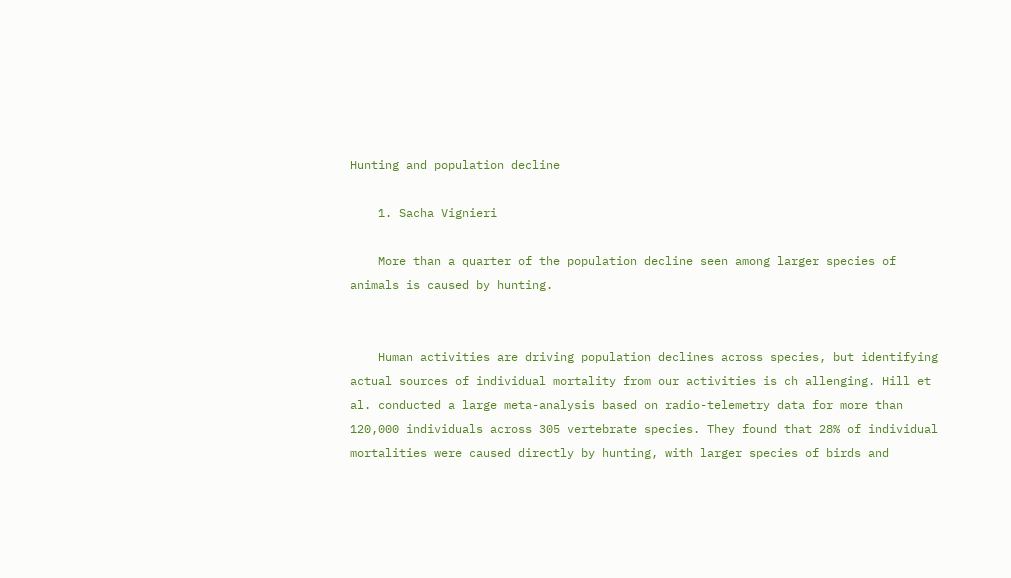Hunting and population decline

    1. Sacha Vignieri

    More than a quarter of the population decline seen among larger species of animals is caused by hunting.


    Human activities are driving population declines across species, but identifying actual sources of individual mortality from our activities is ch allenging. Hill et al. conducted a large meta-analysis based on radio-telemetry data for more than 120,000 individuals across 305 vertebrate species. They found that 28% of individual mortalities were caused directly by hunting, with larger species of birds and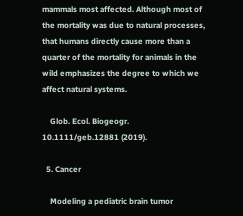mammals most affected. Although most of the mortality was due to natural processes, that humans directly cause more than a quarter of the mortality for animals in the wild emphasizes the degree to which we affect natural systems.

    Glob. Ecol. Biogeogr. 10.1111/geb.12881 (2019).

  5. Cancer

    Modeling a pediatric brain tumor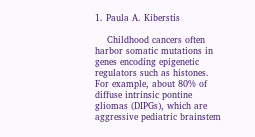1. Paula A. Kiberstis

    Childhood cancers often harbor somatic mutations in genes encoding epigenetic regulators such as histones. For example, about 80% of diffuse intrinsic pontine gliomas (DIPGs), which are aggressive pediatric brainstem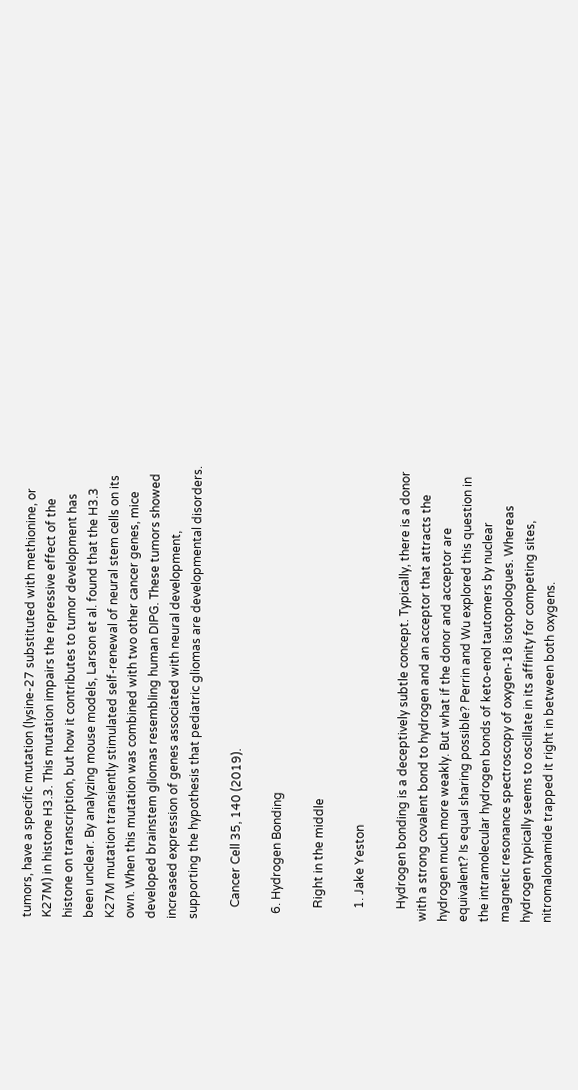tumors, have a specific mutation (lysine-27 substituted with methionine, or K27M) in histone H3.3. This mutation impairs the repressive effect of the histone on transcription, but how it contributes to tumor development has been unclear. By analyzing mouse models, Larson et al. found that the H3.3 K27M mutation transiently stimulated self-renewal of neural stem cells on its own. When this mutation was combined with two other cancer genes, mice developed brainstem gliomas resembling human DIPG. These tumors showed increased expression of genes associated with neural development, supporting the hypothesis that pediatric gliomas are developmental disorders.

    Cancer Cell 35, 140 (2019).

  6. Hydrogen Bonding

    Right in the middle

    1. Jake Yeston

    Hydrogen bonding is a deceptively subtle concept. Typically, there is a donor with a strong covalent bond to hydrogen and an acceptor that attracts the hydrogen much more weakly. But what if the donor and acceptor are equivalent? Is equal sharing possible? Perrin and Wu explored this question in the intramolecular hydrogen bonds of keto-enol tautomers by nuclear magnetic resonance spectroscopy of oxygen-18 isotopologues. Whereas hydrogen typically seems to oscillate in its affinity for competing sites, nitromalonamide trapped it right in between both oxygens.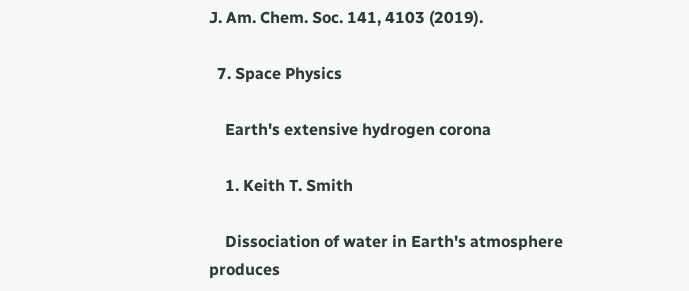J. Am. Chem. Soc. 141, 4103 (2019).

  7. Space Physics

    Earth's extensive hydrogen corona

    1. Keith T. Smith

    Dissociation of water in Earth's atmosphere produces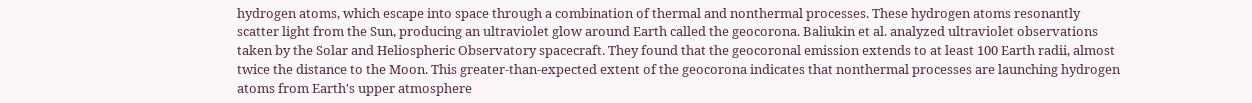hydrogen atoms, which escape into space through a combination of thermal and nonthermal processes. These hydrogen atoms resonantly scatter light from the Sun, producing an ultraviolet glow around Earth called the geocorona. Baliukin et al. analyzed ultraviolet observations taken by the Solar and Heliospheric Observatory spacecraft. They found that the geocoronal emission extends to at least 100 Earth radii, almost twice the distance to the Moon. This greater-than-expected extent of the geocorona indicates that nonthermal processes are launching hydrogen atoms from Earth's upper atmosphere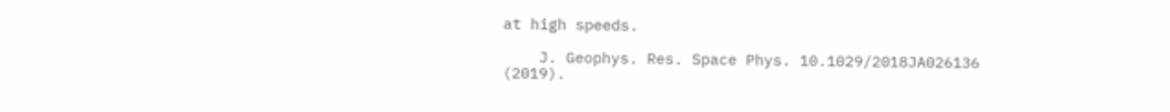at high speeds.

    J. Geophys. Res. Space Phys. 10.1029/2018JA026136 (2019).